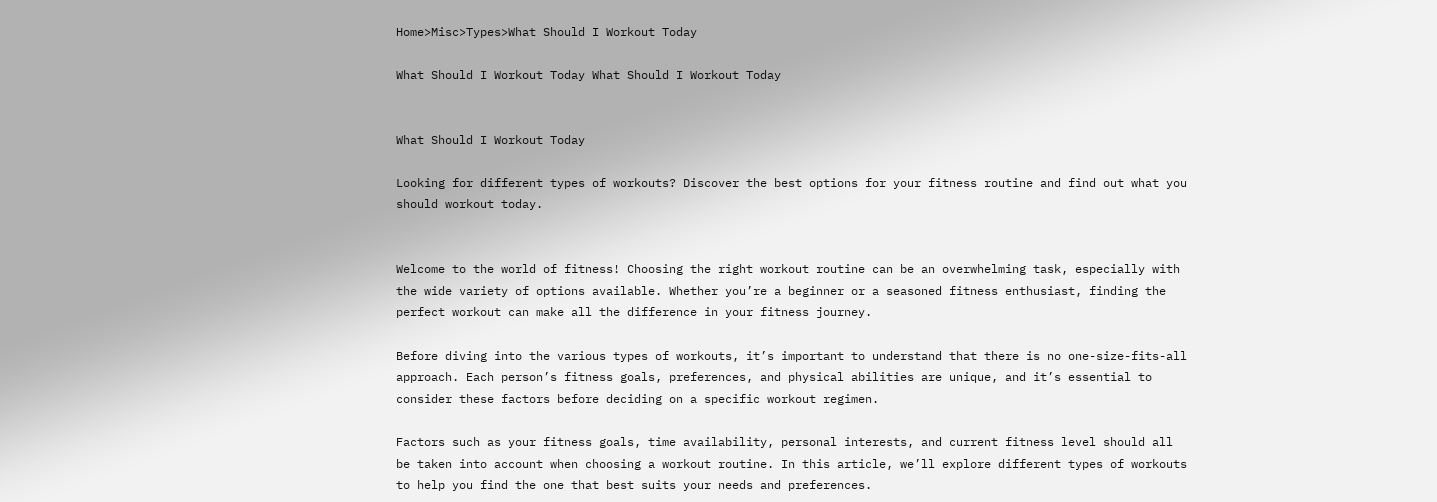Home>Misc>Types>What Should I Workout Today

What Should I Workout Today What Should I Workout Today


What Should I Workout Today

Looking for different types of workouts? Discover the best options for your fitness routine and find out what you should workout today.


Welcome to the world of fitness! Choosing the right workout routine can be an overwhelming task, especially with the wide variety of options available. Whether you’re a beginner or a seasoned fitness enthusiast, finding the perfect workout can make all the difference in your fitness journey.

Before diving into the various types of workouts, it’s important to understand that there is no one-size-fits-all approach. Each person’s fitness goals, preferences, and physical abilities are unique, and it’s essential to consider these factors before deciding on a specific workout regimen.

Factors such as your fitness goals, time availability, personal interests, and current fitness level should all be taken into account when choosing a workout routine. In this article, we’ll explore different types of workouts to help you find the one that best suits your needs and preferences.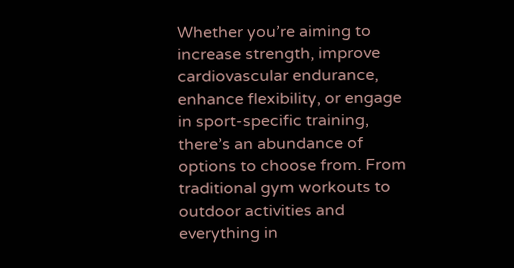Whether you’re aiming to increase strength, improve cardiovascular endurance, enhance flexibility, or engage in sport-specific training, there’s an abundance of options to choose from. From traditional gym workouts to outdoor activities and everything in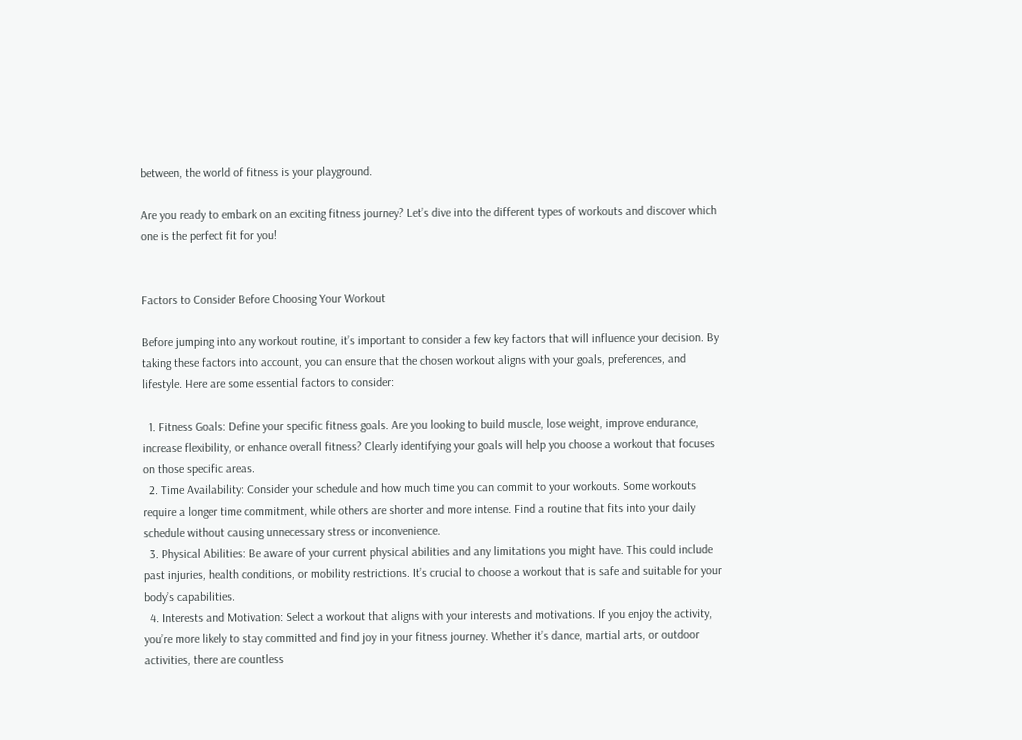between, the world of fitness is your playground.

Are you ready to embark on an exciting fitness journey? Let’s dive into the different types of workouts and discover which one is the perfect fit for you!


Factors to Consider Before Choosing Your Workout

Before jumping into any workout routine, it’s important to consider a few key factors that will influence your decision. By taking these factors into account, you can ensure that the chosen workout aligns with your goals, preferences, and lifestyle. Here are some essential factors to consider:

  1. Fitness Goals: Define your specific fitness goals. Are you looking to build muscle, lose weight, improve endurance, increase flexibility, or enhance overall fitness? Clearly identifying your goals will help you choose a workout that focuses on those specific areas.
  2. Time Availability: Consider your schedule and how much time you can commit to your workouts. Some workouts require a longer time commitment, while others are shorter and more intense. Find a routine that fits into your daily schedule without causing unnecessary stress or inconvenience.
  3. Physical Abilities: Be aware of your current physical abilities and any limitations you might have. This could include past injuries, health conditions, or mobility restrictions. It’s crucial to choose a workout that is safe and suitable for your body’s capabilities.
  4. Interests and Motivation: Select a workout that aligns with your interests and motivations. If you enjoy the activity, you’re more likely to stay committed and find joy in your fitness journey. Whether it’s dance, martial arts, or outdoor activities, there are countless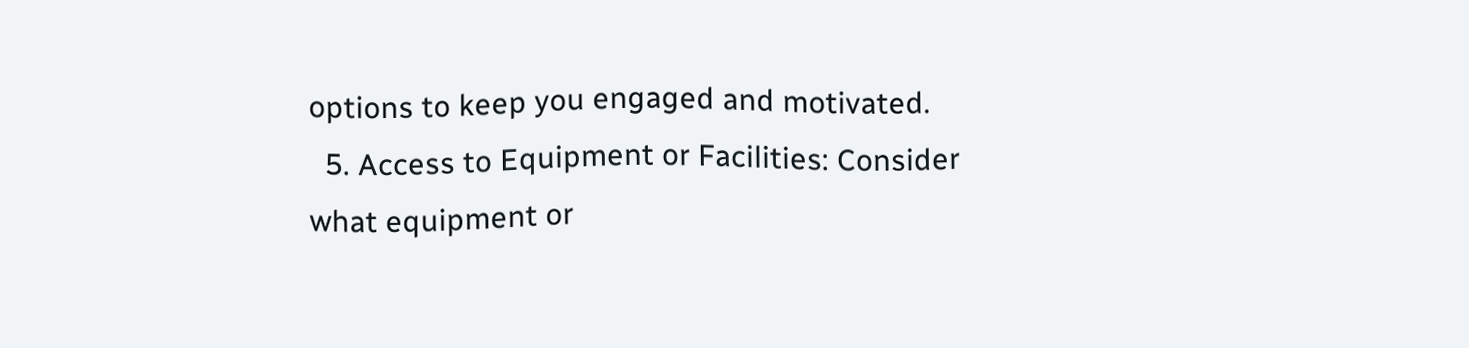options to keep you engaged and motivated.
  5. Access to Equipment or Facilities: Consider what equipment or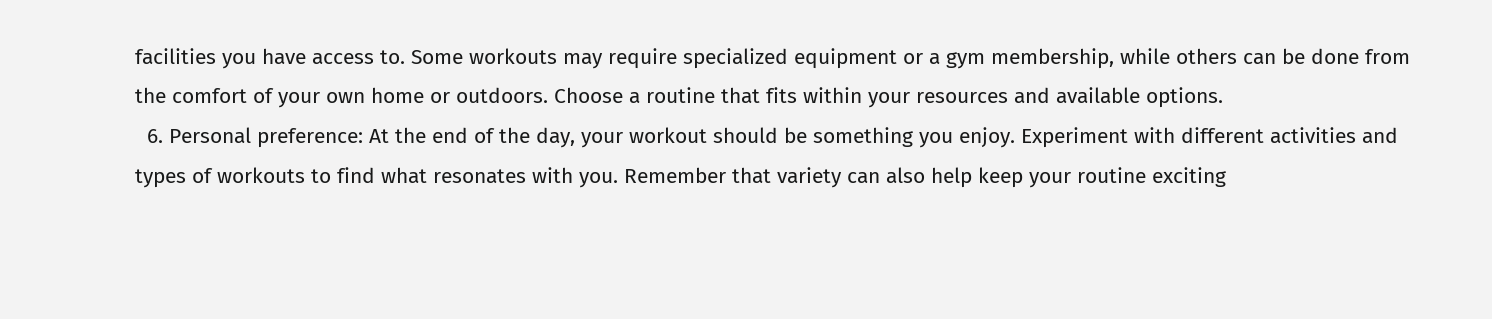facilities you have access to. Some workouts may require specialized equipment or a gym membership, while others can be done from the comfort of your own home or outdoors. Choose a routine that fits within your resources and available options.
  6. Personal preference: At the end of the day, your workout should be something you enjoy. Experiment with different activities and types of workouts to find what resonates with you. Remember that variety can also help keep your routine exciting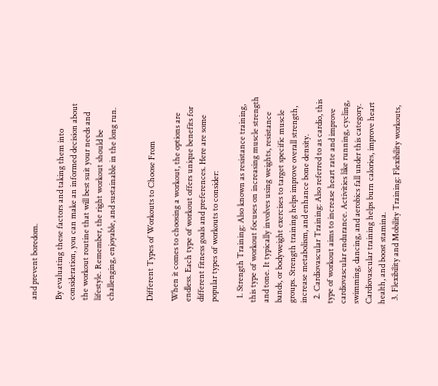and prevent boredom.

By evaluating these factors and taking them into consideration, you can make an informed decision about the workout routine that will best suit your needs and lifestyle. Remember, the right workout should be challenging, enjoyable, and sustainable in the long run.


Different Types of Workouts to Choose From

When it comes to choosing a workout, the options are endless. Each type of workout offers unique benefits for different fitness goals and preferences. Here are some popular types of workouts to consider:

  1. Strength Training: Also known as resistance training, this type of workout focuses on increasing muscle strength and tone. It typically involves using weights, resistance bands, or bodyweight exercises to target specific muscle groups. Strength training helps improve overall strength, increase metabolism, and enhance bone density.
  2. Cardiovascular Training: Also referred to as cardio, this type of workout aims to increase heart rate and improve cardiovascular endurance. Activities like running, cycling, swimming, dancing, and aerobics fall under this category. Cardiovascular training helps burn calories, improve heart health, and boost stamina.
  3. Flexibility and Mobility Training: Flexibility workouts,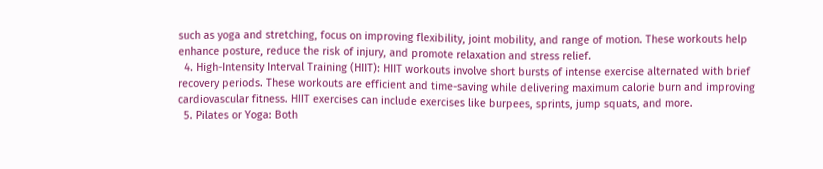such as yoga and stretching, focus on improving flexibility, joint mobility, and range of motion. These workouts help enhance posture, reduce the risk of injury, and promote relaxation and stress relief.
  4. High-Intensity Interval Training (HIIT): HIIT workouts involve short bursts of intense exercise alternated with brief recovery periods. These workouts are efficient and time-saving while delivering maximum calorie burn and improving cardiovascular fitness. HIIT exercises can include exercises like burpees, sprints, jump squats, and more.
  5. Pilates or Yoga: Both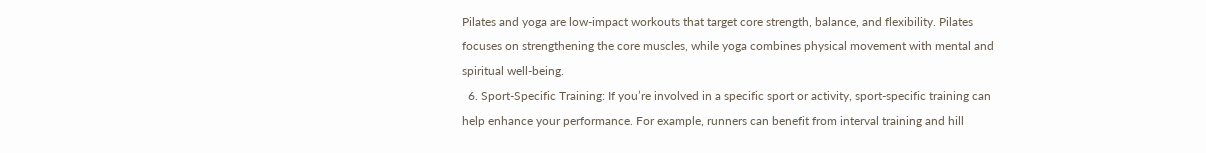Pilates and yoga are low-impact workouts that target core strength, balance, and flexibility. Pilates focuses on strengthening the core muscles, while yoga combines physical movement with mental and spiritual well-being.
  6. Sport-Specific Training: If you’re involved in a specific sport or activity, sport-specific training can help enhance your performance. For example, runners can benefit from interval training and hill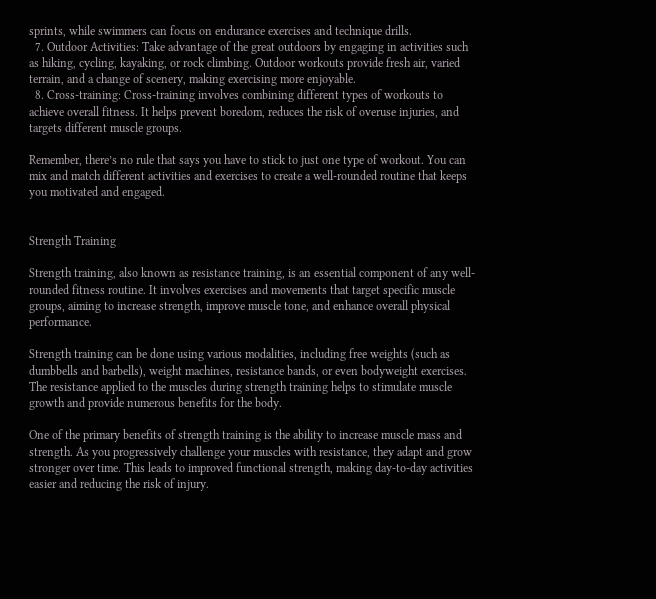sprints, while swimmers can focus on endurance exercises and technique drills.
  7. Outdoor Activities: Take advantage of the great outdoors by engaging in activities such as hiking, cycling, kayaking, or rock climbing. Outdoor workouts provide fresh air, varied terrain, and a change of scenery, making exercising more enjoyable.
  8. Cross-training: Cross-training involves combining different types of workouts to achieve overall fitness. It helps prevent boredom, reduces the risk of overuse injuries, and targets different muscle groups.

Remember, there’s no rule that says you have to stick to just one type of workout. You can mix and match different activities and exercises to create a well-rounded routine that keeps you motivated and engaged.


Strength Training

Strength training, also known as resistance training, is an essential component of any well-rounded fitness routine. It involves exercises and movements that target specific muscle groups, aiming to increase strength, improve muscle tone, and enhance overall physical performance.

Strength training can be done using various modalities, including free weights (such as dumbbells and barbells), weight machines, resistance bands, or even bodyweight exercises. The resistance applied to the muscles during strength training helps to stimulate muscle growth and provide numerous benefits for the body.

One of the primary benefits of strength training is the ability to increase muscle mass and strength. As you progressively challenge your muscles with resistance, they adapt and grow stronger over time. This leads to improved functional strength, making day-to-day activities easier and reducing the risk of injury.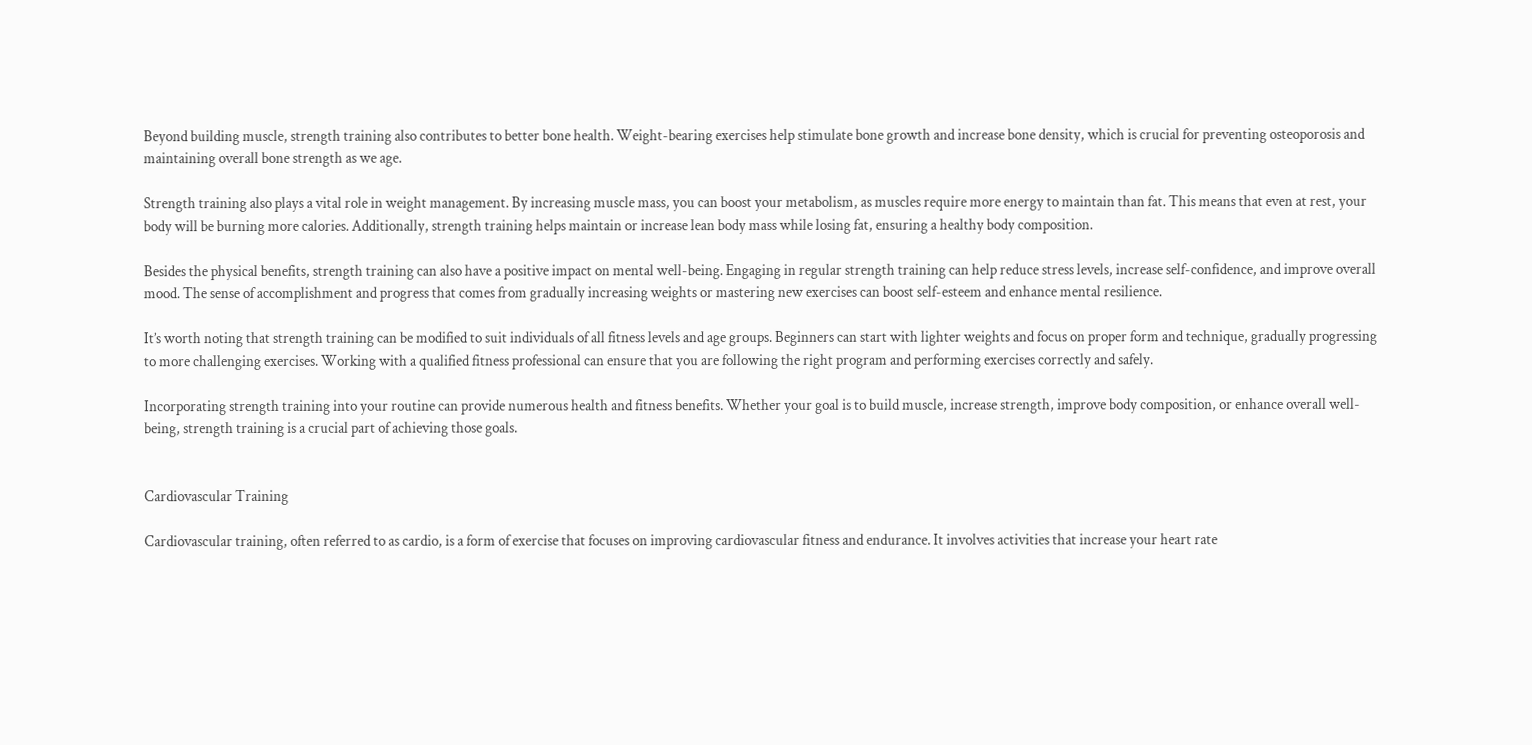Beyond building muscle, strength training also contributes to better bone health. Weight-bearing exercises help stimulate bone growth and increase bone density, which is crucial for preventing osteoporosis and maintaining overall bone strength as we age.

Strength training also plays a vital role in weight management. By increasing muscle mass, you can boost your metabolism, as muscles require more energy to maintain than fat. This means that even at rest, your body will be burning more calories. Additionally, strength training helps maintain or increase lean body mass while losing fat, ensuring a healthy body composition.

Besides the physical benefits, strength training can also have a positive impact on mental well-being. Engaging in regular strength training can help reduce stress levels, increase self-confidence, and improve overall mood. The sense of accomplishment and progress that comes from gradually increasing weights or mastering new exercises can boost self-esteem and enhance mental resilience.

It’s worth noting that strength training can be modified to suit individuals of all fitness levels and age groups. Beginners can start with lighter weights and focus on proper form and technique, gradually progressing to more challenging exercises. Working with a qualified fitness professional can ensure that you are following the right program and performing exercises correctly and safely.

Incorporating strength training into your routine can provide numerous health and fitness benefits. Whether your goal is to build muscle, increase strength, improve body composition, or enhance overall well-being, strength training is a crucial part of achieving those goals.


Cardiovascular Training

Cardiovascular training, often referred to as cardio, is a form of exercise that focuses on improving cardiovascular fitness and endurance. It involves activities that increase your heart rate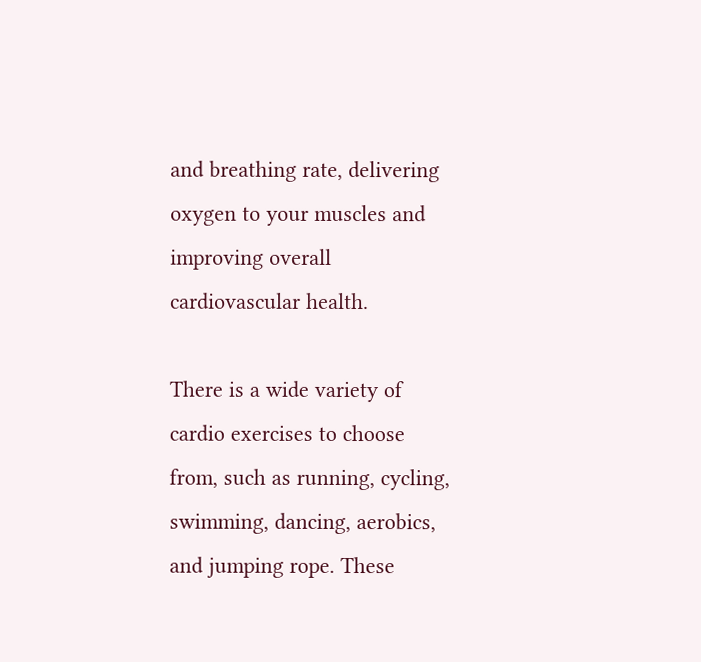and breathing rate, delivering oxygen to your muscles and improving overall cardiovascular health.

There is a wide variety of cardio exercises to choose from, such as running, cycling, swimming, dancing, aerobics, and jumping rope. These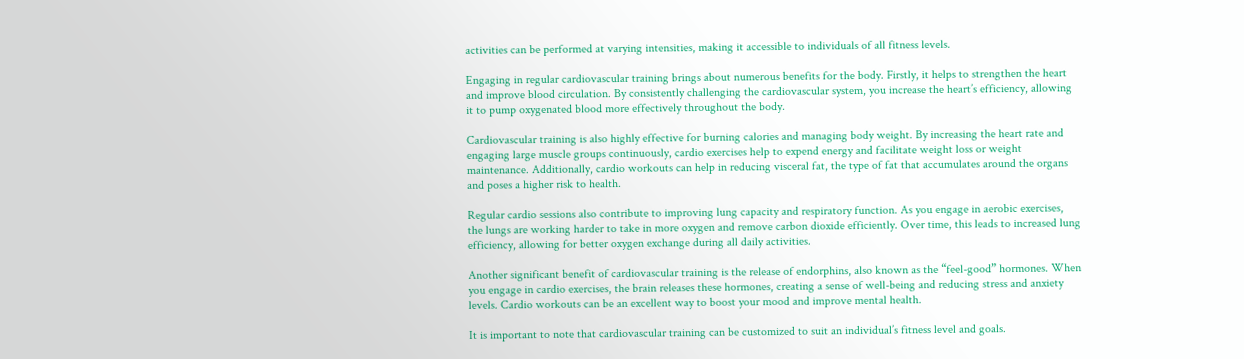activities can be performed at varying intensities, making it accessible to individuals of all fitness levels.

Engaging in regular cardiovascular training brings about numerous benefits for the body. Firstly, it helps to strengthen the heart and improve blood circulation. By consistently challenging the cardiovascular system, you increase the heart’s efficiency, allowing it to pump oxygenated blood more effectively throughout the body.

Cardiovascular training is also highly effective for burning calories and managing body weight. By increasing the heart rate and engaging large muscle groups continuously, cardio exercises help to expend energy and facilitate weight loss or weight maintenance. Additionally, cardio workouts can help in reducing visceral fat, the type of fat that accumulates around the organs and poses a higher risk to health.

Regular cardio sessions also contribute to improving lung capacity and respiratory function. As you engage in aerobic exercises, the lungs are working harder to take in more oxygen and remove carbon dioxide efficiently. Over time, this leads to increased lung efficiency, allowing for better oxygen exchange during all daily activities.

Another significant benefit of cardiovascular training is the release of endorphins, also known as the “feel-good” hormones. When you engage in cardio exercises, the brain releases these hormones, creating a sense of well-being and reducing stress and anxiety levels. Cardio workouts can be an excellent way to boost your mood and improve mental health.

It is important to note that cardiovascular training can be customized to suit an individual’s fitness level and goals.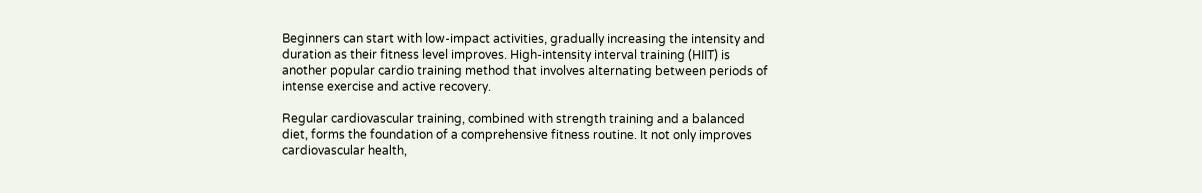Beginners can start with low-impact activities, gradually increasing the intensity and duration as their fitness level improves. High-intensity interval training (HIIT) is another popular cardio training method that involves alternating between periods of intense exercise and active recovery.

Regular cardiovascular training, combined with strength training and a balanced diet, forms the foundation of a comprehensive fitness routine. It not only improves cardiovascular health,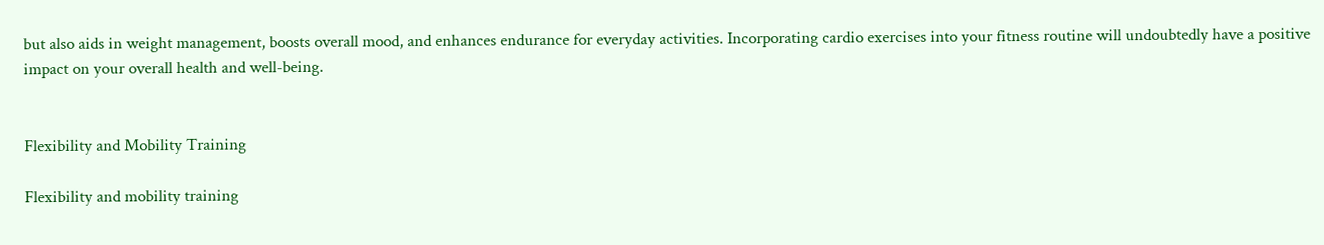but also aids in weight management, boosts overall mood, and enhances endurance for everyday activities. Incorporating cardio exercises into your fitness routine will undoubtedly have a positive impact on your overall health and well-being.


Flexibility and Mobility Training

Flexibility and mobility training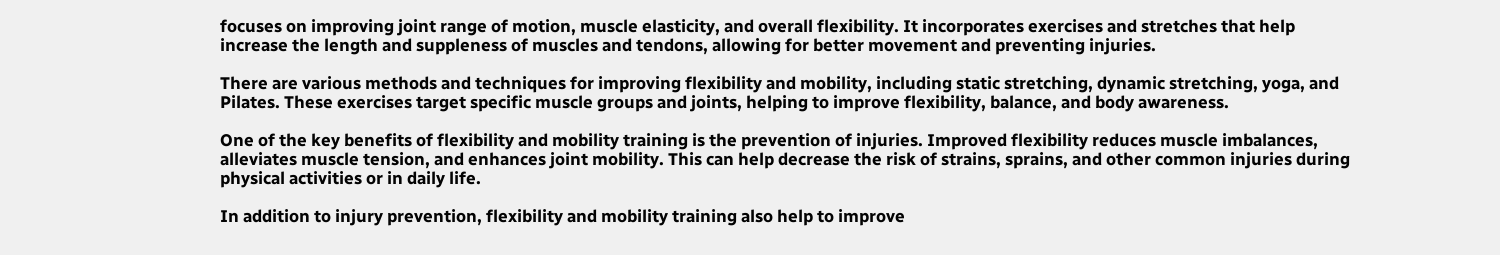focuses on improving joint range of motion, muscle elasticity, and overall flexibility. It incorporates exercises and stretches that help increase the length and suppleness of muscles and tendons, allowing for better movement and preventing injuries.

There are various methods and techniques for improving flexibility and mobility, including static stretching, dynamic stretching, yoga, and Pilates. These exercises target specific muscle groups and joints, helping to improve flexibility, balance, and body awareness.

One of the key benefits of flexibility and mobility training is the prevention of injuries. Improved flexibility reduces muscle imbalances, alleviates muscle tension, and enhances joint mobility. This can help decrease the risk of strains, sprains, and other common injuries during physical activities or in daily life.

In addition to injury prevention, flexibility and mobility training also help to improve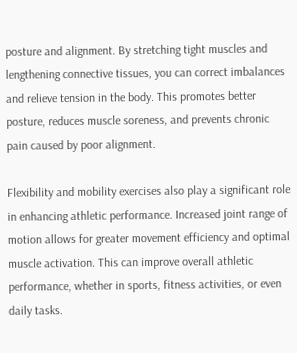posture and alignment. By stretching tight muscles and lengthening connective tissues, you can correct imbalances and relieve tension in the body. This promotes better posture, reduces muscle soreness, and prevents chronic pain caused by poor alignment.

Flexibility and mobility exercises also play a significant role in enhancing athletic performance. Increased joint range of motion allows for greater movement efficiency and optimal muscle activation. This can improve overall athletic performance, whether in sports, fitness activities, or even daily tasks.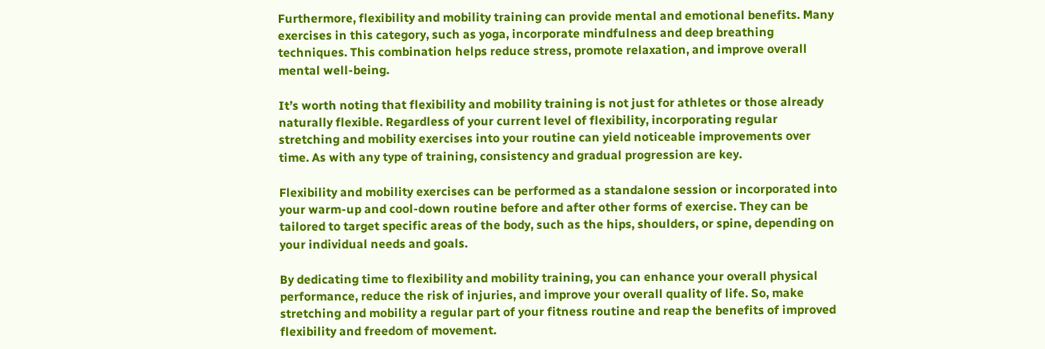Furthermore, flexibility and mobility training can provide mental and emotional benefits. Many exercises in this category, such as yoga, incorporate mindfulness and deep breathing techniques. This combination helps reduce stress, promote relaxation, and improve overall mental well-being.

It’s worth noting that flexibility and mobility training is not just for athletes or those already naturally flexible. Regardless of your current level of flexibility, incorporating regular stretching and mobility exercises into your routine can yield noticeable improvements over time. As with any type of training, consistency and gradual progression are key.

Flexibility and mobility exercises can be performed as a standalone session or incorporated into your warm-up and cool-down routine before and after other forms of exercise. They can be tailored to target specific areas of the body, such as the hips, shoulders, or spine, depending on your individual needs and goals.

By dedicating time to flexibility and mobility training, you can enhance your overall physical performance, reduce the risk of injuries, and improve your overall quality of life. So, make stretching and mobility a regular part of your fitness routine and reap the benefits of improved flexibility and freedom of movement.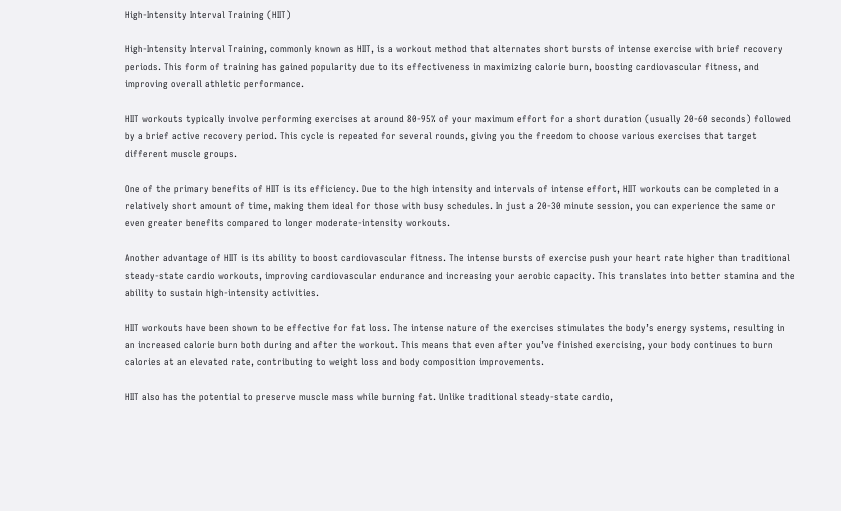High-Intensity Interval Training (HIIT)

High-Intensity Interval Training, commonly known as HIIT, is a workout method that alternates short bursts of intense exercise with brief recovery periods. This form of training has gained popularity due to its effectiveness in maximizing calorie burn, boosting cardiovascular fitness, and improving overall athletic performance.

HIIT workouts typically involve performing exercises at around 80-95% of your maximum effort for a short duration (usually 20-60 seconds) followed by a brief active recovery period. This cycle is repeated for several rounds, giving you the freedom to choose various exercises that target different muscle groups.

One of the primary benefits of HIIT is its efficiency. Due to the high intensity and intervals of intense effort, HIIT workouts can be completed in a relatively short amount of time, making them ideal for those with busy schedules. In just a 20-30 minute session, you can experience the same or even greater benefits compared to longer moderate-intensity workouts.

Another advantage of HIIT is its ability to boost cardiovascular fitness. The intense bursts of exercise push your heart rate higher than traditional steady-state cardio workouts, improving cardiovascular endurance and increasing your aerobic capacity. This translates into better stamina and the ability to sustain high-intensity activities.

HIIT workouts have been shown to be effective for fat loss. The intense nature of the exercises stimulates the body’s energy systems, resulting in an increased calorie burn both during and after the workout. This means that even after you’ve finished exercising, your body continues to burn calories at an elevated rate, contributing to weight loss and body composition improvements.

HIIT also has the potential to preserve muscle mass while burning fat. Unlike traditional steady-state cardio,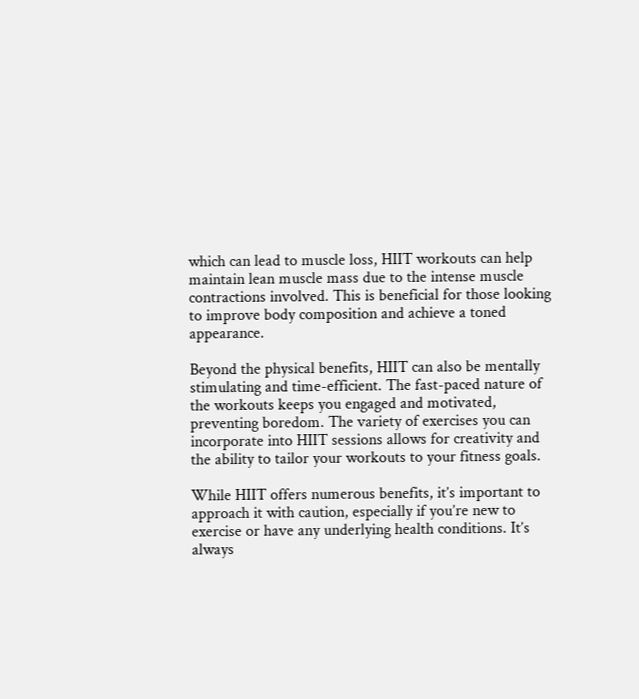which can lead to muscle loss, HIIT workouts can help maintain lean muscle mass due to the intense muscle contractions involved. This is beneficial for those looking to improve body composition and achieve a toned appearance.

Beyond the physical benefits, HIIT can also be mentally stimulating and time-efficient. The fast-paced nature of the workouts keeps you engaged and motivated, preventing boredom. The variety of exercises you can incorporate into HIIT sessions allows for creativity and the ability to tailor your workouts to your fitness goals.

While HIIT offers numerous benefits, it’s important to approach it with caution, especially if you’re new to exercise or have any underlying health conditions. It’s always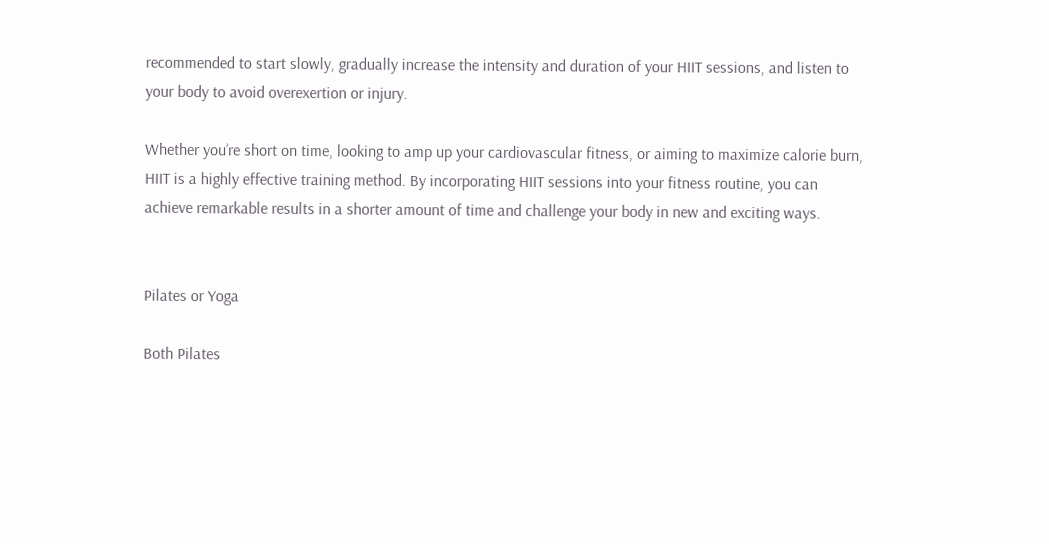recommended to start slowly, gradually increase the intensity and duration of your HIIT sessions, and listen to your body to avoid overexertion or injury.

Whether you’re short on time, looking to amp up your cardiovascular fitness, or aiming to maximize calorie burn, HIIT is a highly effective training method. By incorporating HIIT sessions into your fitness routine, you can achieve remarkable results in a shorter amount of time and challenge your body in new and exciting ways.


Pilates or Yoga

Both Pilates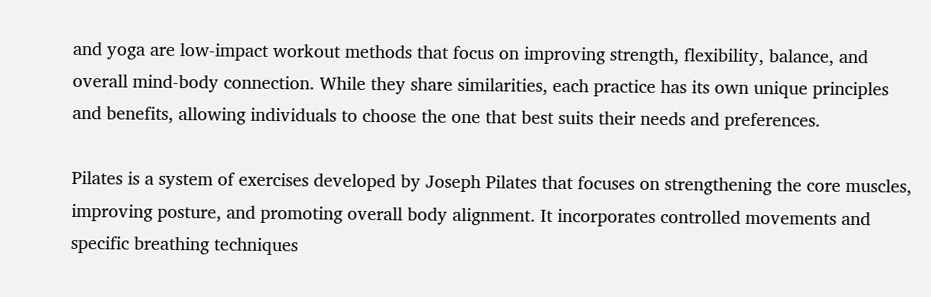and yoga are low-impact workout methods that focus on improving strength, flexibility, balance, and overall mind-body connection. While they share similarities, each practice has its own unique principles and benefits, allowing individuals to choose the one that best suits their needs and preferences.

Pilates is a system of exercises developed by Joseph Pilates that focuses on strengthening the core muscles, improving posture, and promoting overall body alignment. It incorporates controlled movements and specific breathing techniques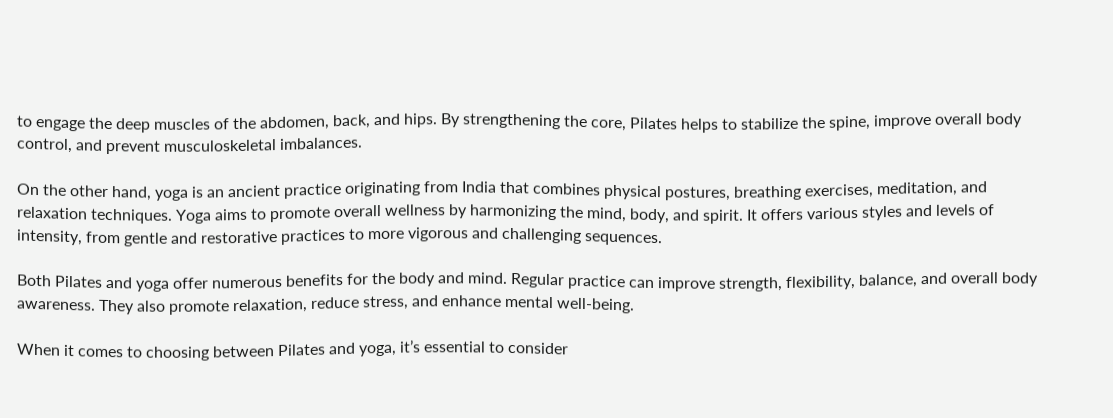to engage the deep muscles of the abdomen, back, and hips. By strengthening the core, Pilates helps to stabilize the spine, improve overall body control, and prevent musculoskeletal imbalances.

On the other hand, yoga is an ancient practice originating from India that combines physical postures, breathing exercises, meditation, and relaxation techniques. Yoga aims to promote overall wellness by harmonizing the mind, body, and spirit. It offers various styles and levels of intensity, from gentle and restorative practices to more vigorous and challenging sequences.

Both Pilates and yoga offer numerous benefits for the body and mind. Regular practice can improve strength, flexibility, balance, and overall body awareness. They also promote relaxation, reduce stress, and enhance mental well-being.

When it comes to choosing between Pilates and yoga, it’s essential to consider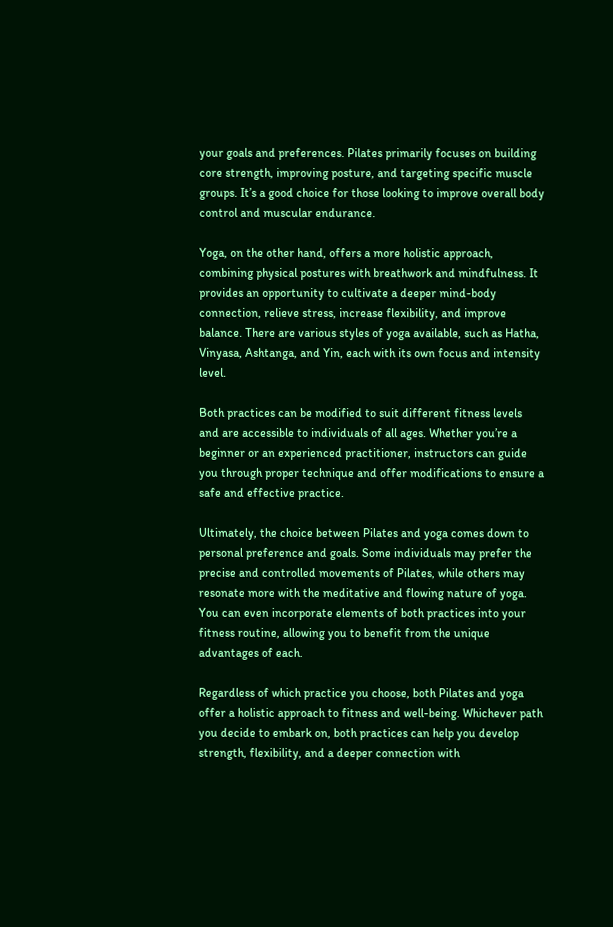your goals and preferences. Pilates primarily focuses on building core strength, improving posture, and targeting specific muscle groups. It’s a good choice for those looking to improve overall body control and muscular endurance.

Yoga, on the other hand, offers a more holistic approach, combining physical postures with breathwork and mindfulness. It provides an opportunity to cultivate a deeper mind-body connection, relieve stress, increase flexibility, and improve balance. There are various styles of yoga available, such as Hatha, Vinyasa, Ashtanga, and Yin, each with its own focus and intensity level.

Both practices can be modified to suit different fitness levels and are accessible to individuals of all ages. Whether you’re a beginner or an experienced practitioner, instructors can guide you through proper technique and offer modifications to ensure a safe and effective practice.

Ultimately, the choice between Pilates and yoga comes down to personal preference and goals. Some individuals may prefer the precise and controlled movements of Pilates, while others may resonate more with the meditative and flowing nature of yoga. You can even incorporate elements of both practices into your fitness routine, allowing you to benefit from the unique advantages of each.

Regardless of which practice you choose, both Pilates and yoga offer a holistic approach to fitness and well-being. Whichever path you decide to embark on, both practices can help you develop strength, flexibility, and a deeper connection with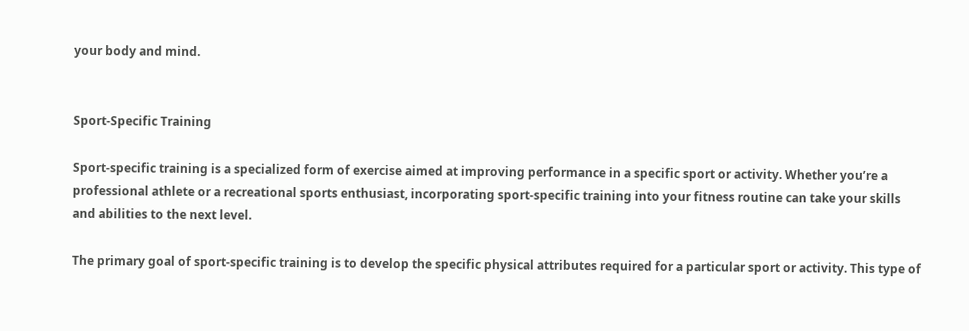your body and mind.


Sport-Specific Training

Sport-specific training is a specialized form of exercise aimed at improving performance in a specific sport or activity. Whether you’re a professional athlete or a recreational sports enthusiast, incorporating sport-specific training into your fitness routine can take your skills and abilities to the next level.

The primary goal of sport-specific training is to develop the specific physical attributes required for a particular sport or activity. This type of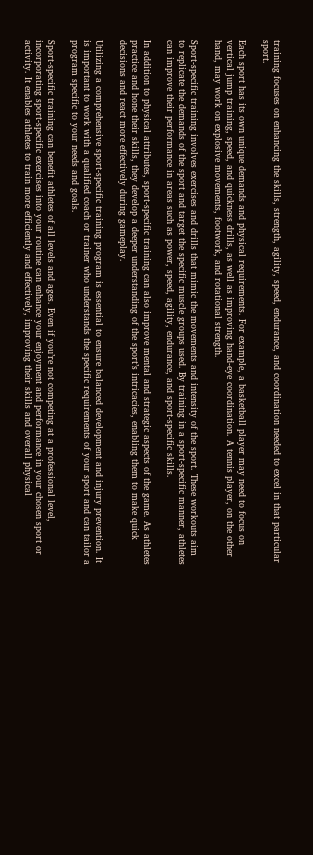training focuses on enhancing the skills, strength, agility, speed, endurance, and coordination needed to excel in that particular sport.

Each sport has its own unique demands and physical requirements. For example, a basketball player may need to focus on vertical jump training, speed, and quickness drills, as well as improving hand-eye coordination. A tennis player, on the other hand, may work on explosive movements, footwork, and rotational strength.

Sport-specific training involves exercises and drills that mimic the movements and intensity of the sport. These workouts aim to replicate the demands of the sport and target the specific muscle groups used. By training in a sport-specific manner, athletes can improve their performance in areas such as power, speed, agility, endurance, and sport-specific skills.

In addition to physical attributes, sport-specific training can also improve mental and strategic aspects of the game. As athletes practice and hone their skills, they develop a deeper understanding of the sport’s intricacies, enabling them to make quick decisions and react more effectively during gameplay.

Utilizing a comprehensive sport-specific training program is essential to ensure balanced development and injury prevention. It is important to work with a qualified coach or trainer who understands the specific requirements of your sport and can tailor a program specific to your needs and goals.

Sport-specific training can benefit athletes of all levels and ages. Even if you’re not competing at a professional level, incorporating sport-specific exercises into your routine can enhance your enjoyment and performance in your chosen sport or activity. It enables athletes to train more efficiently and effectively, improving their skills and overall physical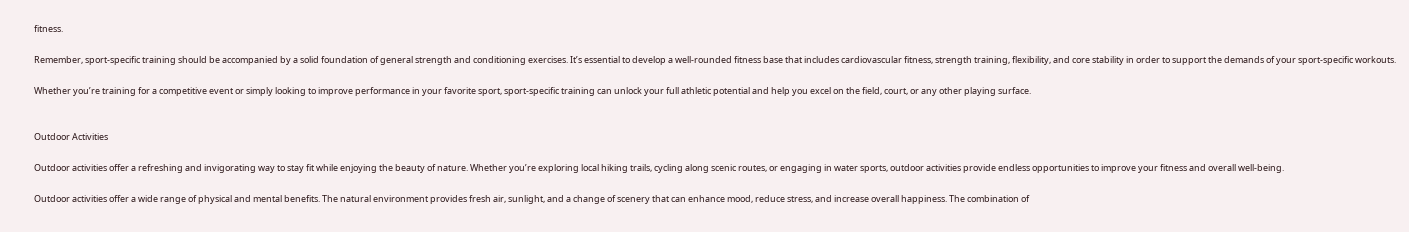fitness.

Remember, sport-specific training should be accompanied by a solid foundation of general strength and conditioning exercises. It’s essential to develop a well-rounded fitness base that includes cardiovascular fitness, strength training, flexibility, and core stability in order to support the demands of your sport-specific workouts.

Whether you’re training for a competitive event or simply looking to improve performance in your favorite sport, sport-specific training can unlock your full athletic potential and help you excel on the field, court, or any other playing surface.


Outdoor Activities

Outdoor activities offer a refreshing and invigorating way to stay fit while enjoying the beauty of nature. Whether you’re exploring local hiking trails, cycling along scenic routes, or engaging in water sports, outdoor activities provide endless opportunities to improve your fitness and overall well-being.

Outdoor activities offer a wide range of physical and mental benefits. The natural environment provides fresh air, sunlight, and a change of scenery that can enhance mood, reduce stress, and increase overall happiness. The combination of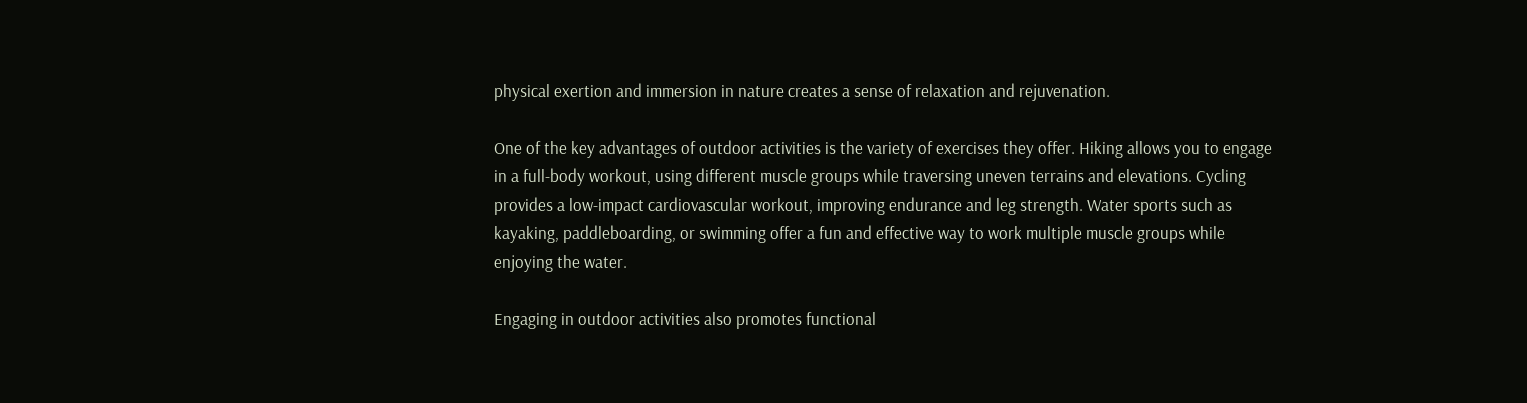physical exertion and immersion in nature creates a sense of relaxation and rejuvenation.

One of the key advantages of outdoor activities is the variety of exercises they offer. Hiking allows you to engage in a full-body workout, using different muscle groups while traversing uneven terrains and elevations. Cycling provides a low-impact cardiovascular workout, improving endurance and leg strength. Water sports such as kayaking, paddleboarding, or swimming offer a fun and effective way to work multiple muscle groups while enjoying the water.

Engaging in outdoor activities also promotes functional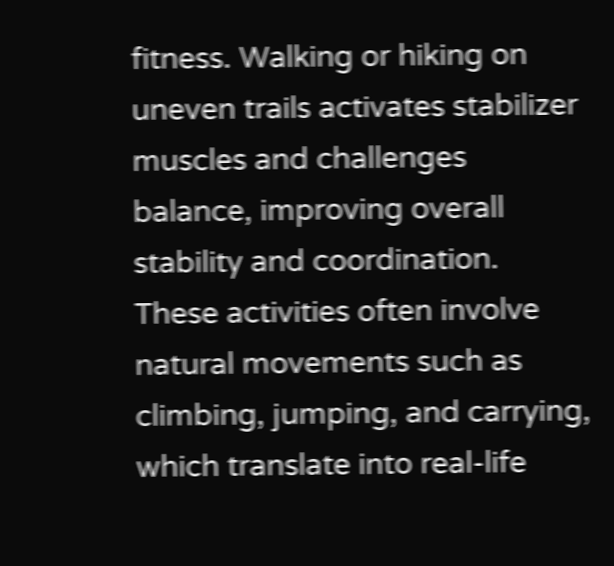fitness. Walking or hiking on uneven trails activates stabilizer muscles and challenges balance, improving overall stability and coordination. These activities often involve natural movements such as climbing, jumping, and carrying, which translate into real-life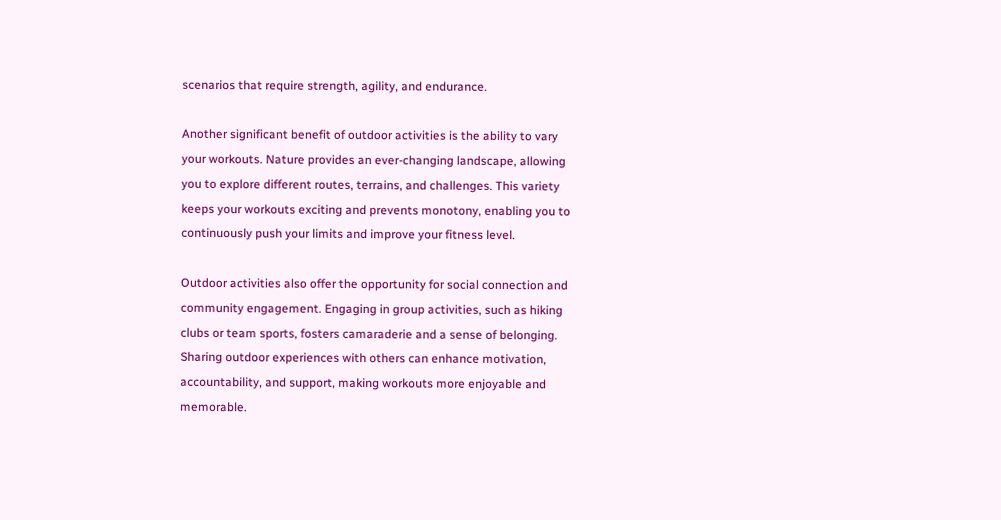scenarios that require strength, agility, and endurance.

Another significant benefit of outdoor activities is the ability to vary your workouts. Nature provides an ever-changing landscape, allowing you to explore different routes, terrains, and challenges. This variety keeps your workouts exciting and prevents monotony, enabling you to continuously push your limits and improve your fitness level.

Outdoor activities also offer the opportunity for social connection and community engagement. Engaging in group activities, such as hiking clubs or team sports, fosters camaraderie and a sense of belonging. Sharing outdoor experiences with others can enhance motivation, accountability, and support, making workouts more enjoyable and memorable.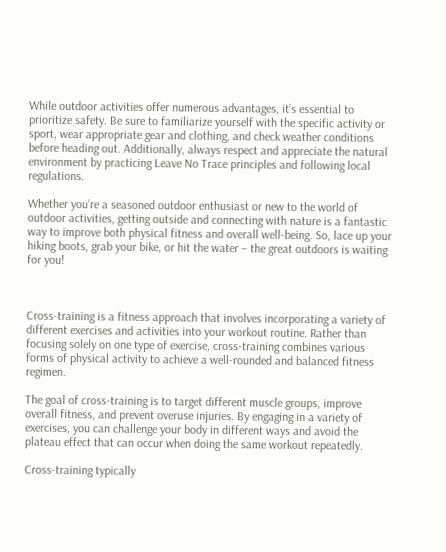While outdoor activities offer numerous advantages, it’s essential to prioritize safety. Be sure to familiarize yourself with the specific activity or sport, wear appropriate gear and clothing, and check weather conditions before heading out. Additionally, always respect and appreciate the natural environment by practicing Leave No Trace principles and following local regulations.

Whether you’re a seasoned outdoor enthusiast or new to the world of outdoor activities, getting outside and connecting with nature is a fantastic way to improve both physical fitness and overall well-being. So, lace up your hiking boots, grab your bike, or hit the water – the great outdoors is waiting for you!



Cross-training is a fitness approach that involves incorporating a variety of different exercises and activities into your workout routine. Rather than focusing solely on one type of exercise, cross-training combines various forms of physical activity to achieve a well-rounded and balanced fitness regimen.

The goal of cross-training is to target different muscle groups, improve overall fitness, and prevent overuse injuries. By engaging in a variety of exercises, you can challenge your body in different ways and avoid the plateau effect that can occur when doing the same workout repeatedly.

Cross-training typically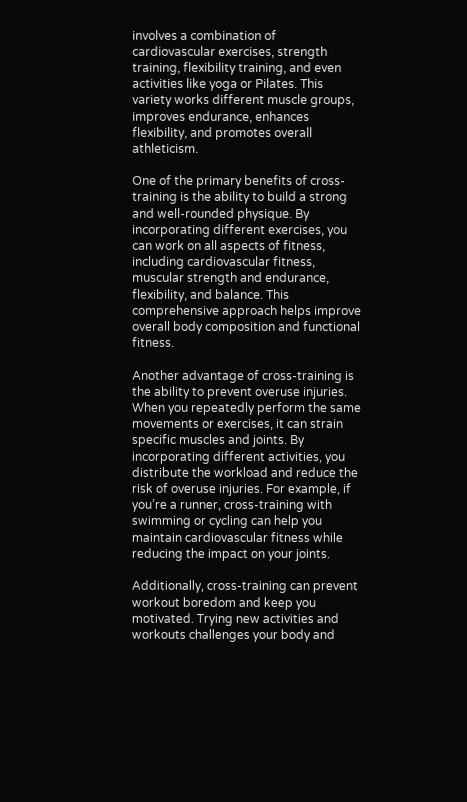involves a combination of cardiovascular exercises, strength training, flexibility training, and even activities like yoga or Pilates. This variety works different muscle groups, improves endurance, enhances flexibility, and promotes overall athleticism.

One of the primary benefits of cross-training is the ability to build a strong and well-rounded physique. By incorporating different exercises, you can work on all aspects of fitness, including cardiovascular fitness, muscular strength and endurance, flexibility, and balance. This comprehensive approach helps improve overall body composition and functional fitness.

Another advantage of cross-training is the ability to prevent overuse injuries. When you repeatedly perform the same movements or exercises, it can strain specific muscles and joints. By incorporating different activities, you distribute the workload and reduce the risk of overuse injuries. For example, if you’re a runner, cross-training with swimming or cycling can help you maintain cardiovascular fitness while reducing the impact on your joints.

Additionally, cross-training can prevent workout boredom and keep you motivated. Trying new activities and workouts challenges your body and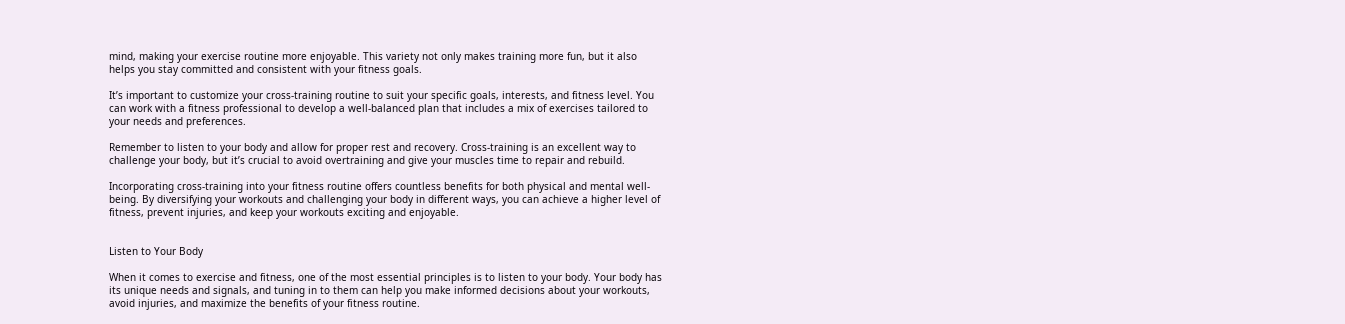mind, making your exercise routine more enjoyable. This variety not only makes training more fun, but it also helps you stay committed and consistent with your fitness goals.

It’s important to customize your cross-training routine to suit your specific goals, interests, and fitness level. You can work with a fitness professional to develop a well-balanced plan that includes a mix of exercises tailored to your needs and preferences.

Remember to listen to your body and allow for proper rest and recovery. Cross-training is an excellent way to challenge your body, but it’s crucial to avoid overtraining and give your muscles time to repair and rebuild.

Incorporating cross-training into your fitness routine offers countless benefits for both physical and mental well-being. By diversifying your workouts and challenging your body in different ways, you can achieve a higher level of fitness, prevent injuries, and keep your workouts exciting and enjoyable.


Listen to Your Body

When it comes to exercise and fitness, one of the most essential principles is to listen to your body. Your body has its unique needs and signals, and tuning in to them can help you make informed decisions about your workouts, avoid injuries, and maximize the benefits of your fitness routine.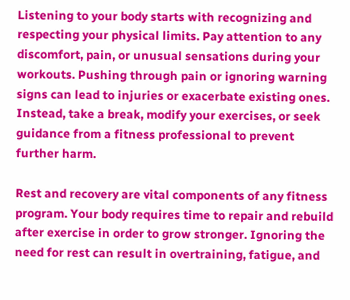Listening to your body starts with recognizing and respecting your physical limits. Pay attention to any discomfort, pain, or unusual sensations during your workouts. Pushing through pain or ignoring warning signs can lead to injuries or exacerbate existing ones. Instead, take a break, modify your exercises, or seek guidance from a fitness professional to prevent further harm.

Rest and recovery are vital components of any fitness program. Your body requires time to repair and rebuild after exercise in order to grow stronger. Ignoring the need for rest can result in overtraining, fatigue, and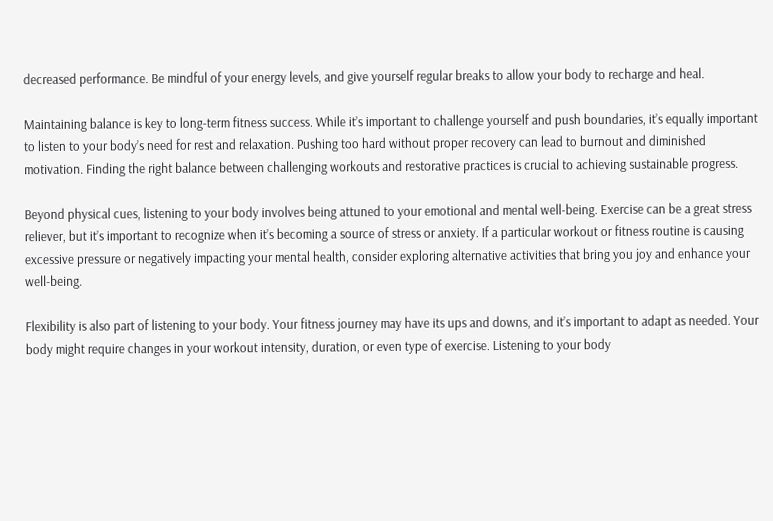decreased performance. Be mindful of your energy levels, and give yourself regular breaks to allow your body to recharge and heal.

Maintaining balance is key to long-term fitness success. While it’s important to challenge yourself and push boundaries, it’s equally important to listen to your body’s need for rest and relaxation. Pushing too hard without proper recovery can lead to burnout and diminished motivation. Finding the right balance between challenging workouts and restorative practices is crucial to achieving sustainable progress.

Beyond physical cues, listening to your body involves being attuned to your emotional and mental well-being. Exercise can be a great stress reliever, but it’s important to recognize when it’s becoming a source of stress or anxiety. If a particular workout or fitness routine is causing excessive pressure or negatively impacting your mental health, consider exploring alternative activities that bring you joy and enhance your well-being.

Flexibility is also part of listening to your body. Your fitness journey may have its ups and downs, and it’s important to adapt as needed. Your body might require changes in your workout intensity, duration, or even type of exercise. Listening to your body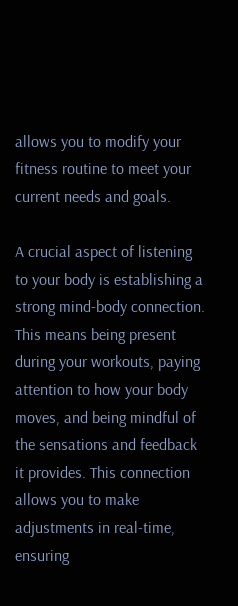allows you to modify your fitness routine to meet your current needs and goals.

A crucial aspect of listening to your body is establishing a strong mind-body connection. This means being present during your workouts, paying attention to how your body moves, and being mindful of the sensations and feedback it provides. This connection allows you to make adjustments in real-time, ensuring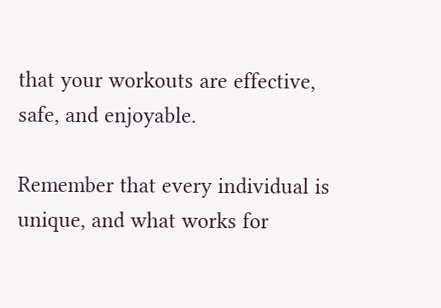that your workouts are effective, safe, and enjoyable.

Remember that every individual is unique, and what works for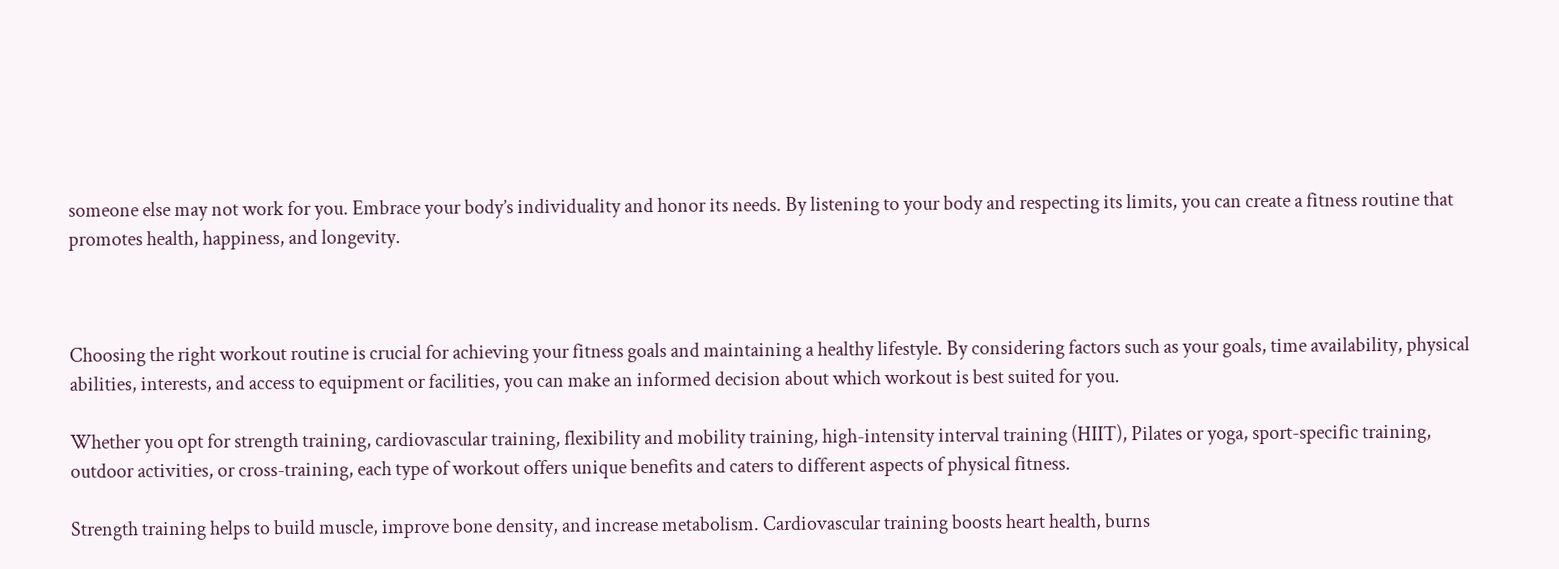someone else may not work for you. Embrace your body’s individuality and honor its needs. By listening to your body and respecting its limits, you can create a fitness routine that promotes health, happiness, and longevity.



Choosing the right workout routine is crucial for achieving your fitness goals and maintaining a healthy lifestyle. By considering factors such as your goals, time availability, physical abilities, interests, and access to equipment or facilities, you can make an informed decision about which workout is best suited for you.

Whether you opt for strength training, cardiovascular training, flexibility and mobility training, high-intensity interval training (HIIT), Pilates or yoga, sport-specific training, outdoor activities, or cross-training, each type of workout offers unique benefits and caters to different aspects of physical fitness.

Strength training helps to build muscle, improve bone density, and increase metabolism. Cardiovascular training boosts heart health, burns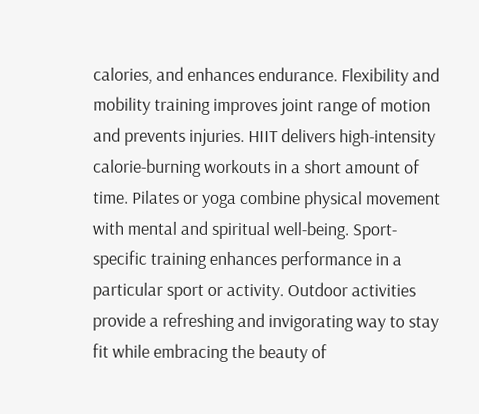calories, and enhances endurance. Flexibility and mobility training improves joint range of motion and prevents injuries. HIIT delivers high-intensity calorie-burning workouts in a short amount of time. Pilates or yoga combine physical movement with mental and spiritual well-being. Sport-specific training enhances performance in a particular sport or activity. Outdoor activities provide a refreshing and invigorating way to stay fit while embracing the beauty of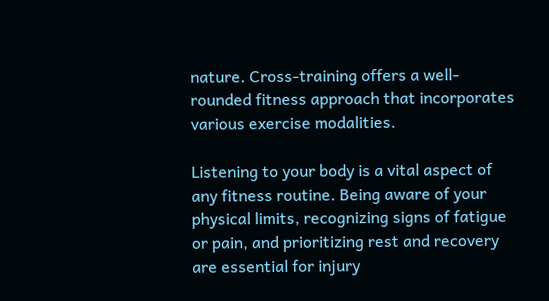nature. Cross-training offers a well-rounded fitness approach that incorporates various exercise modalities.

Listening to your body is a vital aspect of any fitness routine. Being aware of your physical limits, recognizing signs of fatigue or pain, and prioritizing rest and recovery are essential for injury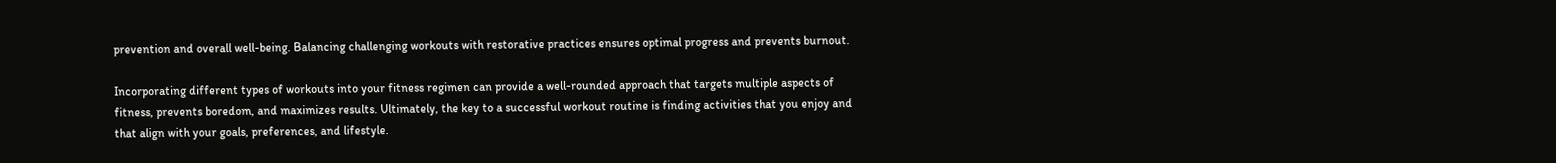prevention and overall well-being. Balancing challenging workouts with restorative practices ensures optimal progress and prevents burnout.

Incorporating different types of workouts into your fitness regimen can provide a well-rounded approach that targets multiple aspects of fitness, prevents boredom, and maximizes results. Ultimately, the key to a successful workout routine is finding activities that you enjoy and that align with your goals, preferences, and lifestyle.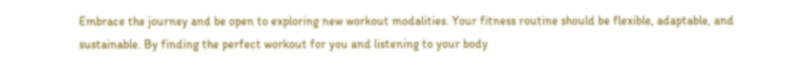Embrace the journey and be open to exploring new workout modalities. Your fitness routine should be flexible, adaptable, and sustainable. By finding the perfect workout for you and listening to your body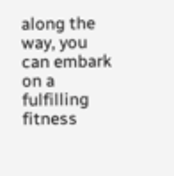along the way, you can embark on a fulfilling fitness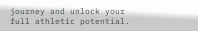journey and unlock your full athletic potential.